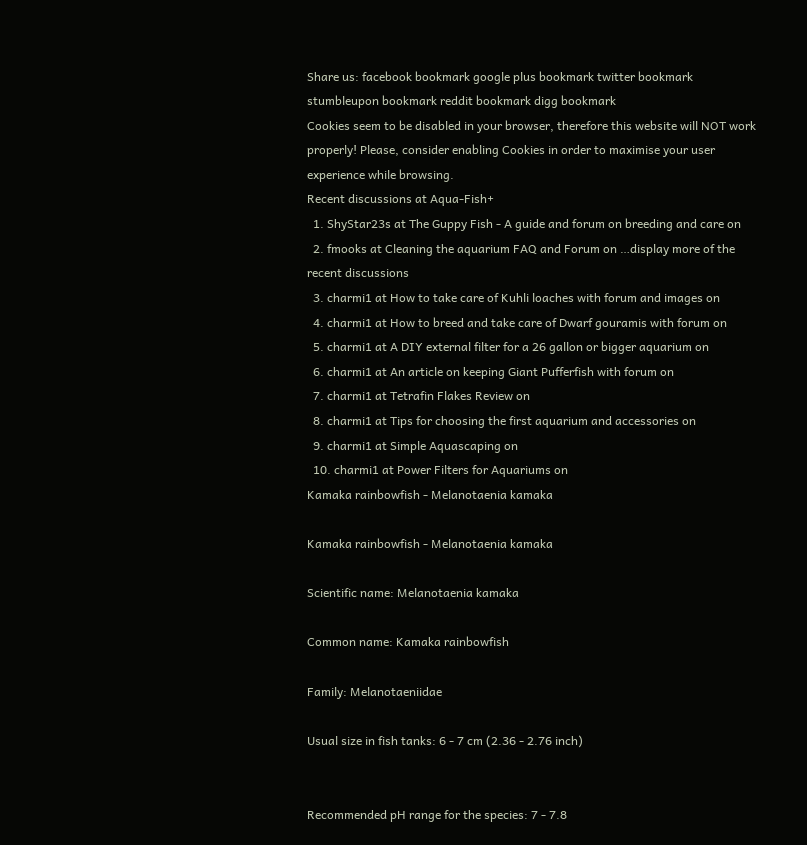Share us: facebook bookmark google plus bookmark twitter bookmark stumbleupon bookmark reddit bookmark digg bookmark
Cookies seem to be disabled in your browser, therefore this website will NOT work properly! Please, consider enabling Cookies in order to maximise your user experience while browsing.
Recent discussions at Aqua-Fish+
  1. ShyStar23s at The Guppy Fish - A guide and forum on breeding and care on
  2. fmooks at Cleaning the aquarium FAQ and Forum on …display more of the recent discussions
  3. charmi1 at How to take care of Kuhli loaches with forum and images on
  4. charmi1 at How to breed and take care of Dwarf gouramis with forum on
  5. charmi1 at A DIY external filter for a 26 gallon or bigger aquarium on
  6. charmi1 at An article on keeping Giant Pufferfish with forum on
  7. charmi1 at Tetrafin Flakes Review on
  8. charmi1 at Tips for choosing the first aquarium and accessories on
  9. charmi1 at Simple Aquascaping on
  10. charmi1 at Power Filters for Aquariums on
Kamaka rainbowfish - Melanotaenia kamaka

Kamaka rainbowfish - Melanotaenia kamaka

Scientific name: Melanotaenia kamaka

Common name: Kamaka rainbowfish

Family: Melanotaeniidae

Usual size in fish tanks: 6 - 7 cm (2.36 - 2.76 inch)


Recommended pH range for the species: 7 - 7.8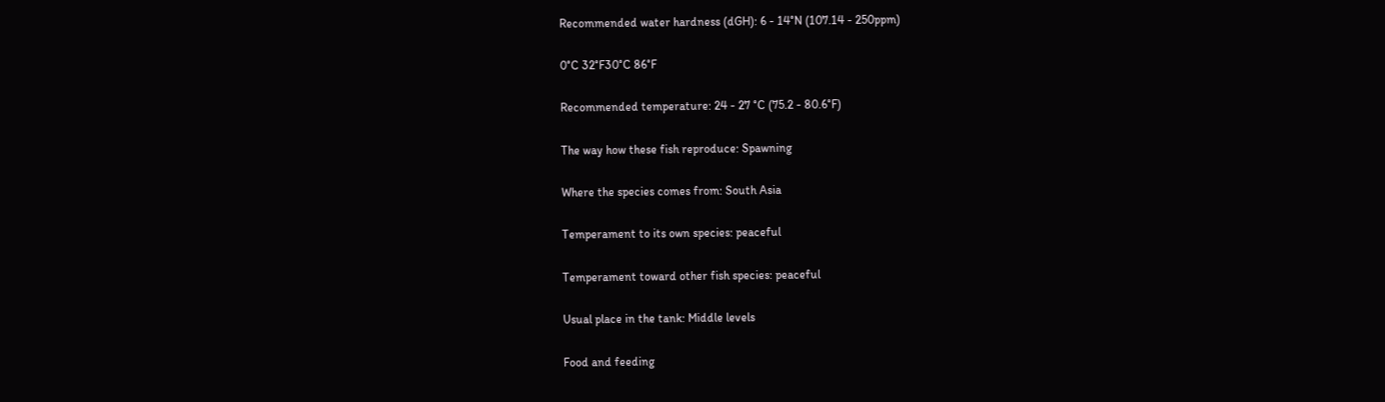Recommended water hardness (dGH): 6 - 14°N (107.14 - 250ppm)

0°C 32°F30°C 86°F

Recommended temperature: 24 - 27 °C (75.2 - 80.6°F)

The way how these fish reproduce: Spawning

Where the species comes from: South Asia

Temperament to its own species: peaceful

Temperament toward other fish species: peaceful

Usual place in the tank: Middle levels

Food and feeding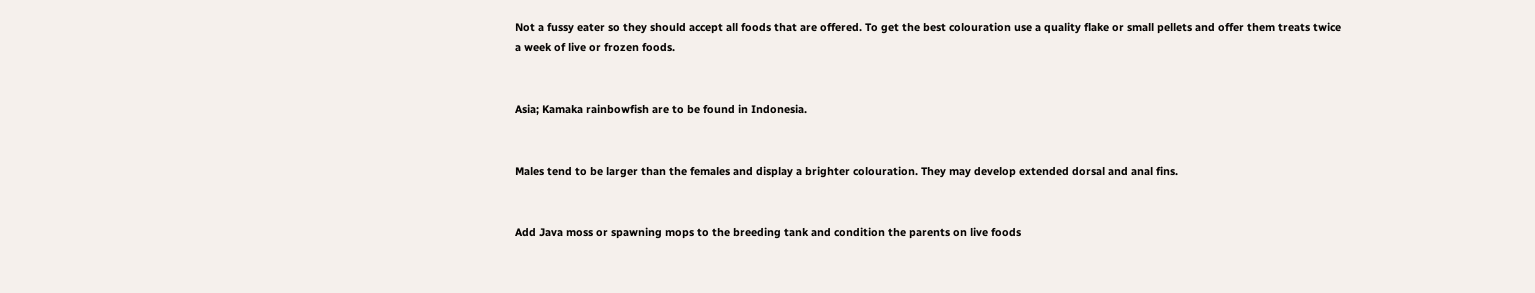Not a fussy eater so they should accept all foods that are offered. To get the best colouration use a quality flake or small pellets and offer them treats twice a week of live or frozen foods.


Asia; Kamaka rainbowfish are to be found in Indonesia.


Males tend to be larger than the females and display a brighter colouration. They may develop extended dorsal and anal fins.


Add Java moss or spawning mops to the breeding tank and condition the parents on live foods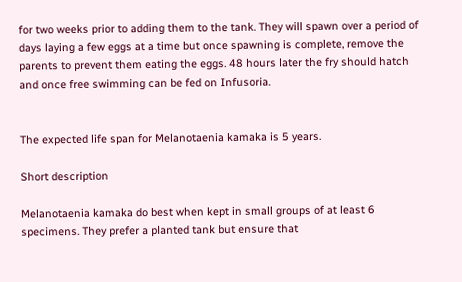for two weeks prior to adding them to the tank. They will spawn over a period of days laying a few eggs at a time but once spawning is complete, remove the parents to prevent them eating the eggs. 48 hours later the fry should hatch and once free swimming can be fed on Infusoria.


The expected life span for Melanotaenia kamaka is 5 years.

Short description

Melanotaenia kamaka do best when kept in small groups of at least 6 specimens. They prefer a planted tank but ensure that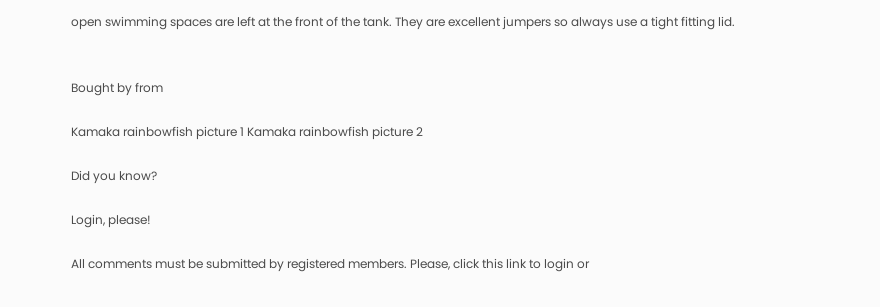open swimming spaces are left at the front of the tank. They are excellent jumpers so always use a tight fitting lid.


Bought by from

Kamaka rainbowfish picture 1 Kamaka rainbowfish picture 2

Did you know?

Login, please!

All comments must be submitted by registered members. Please, click this link to login or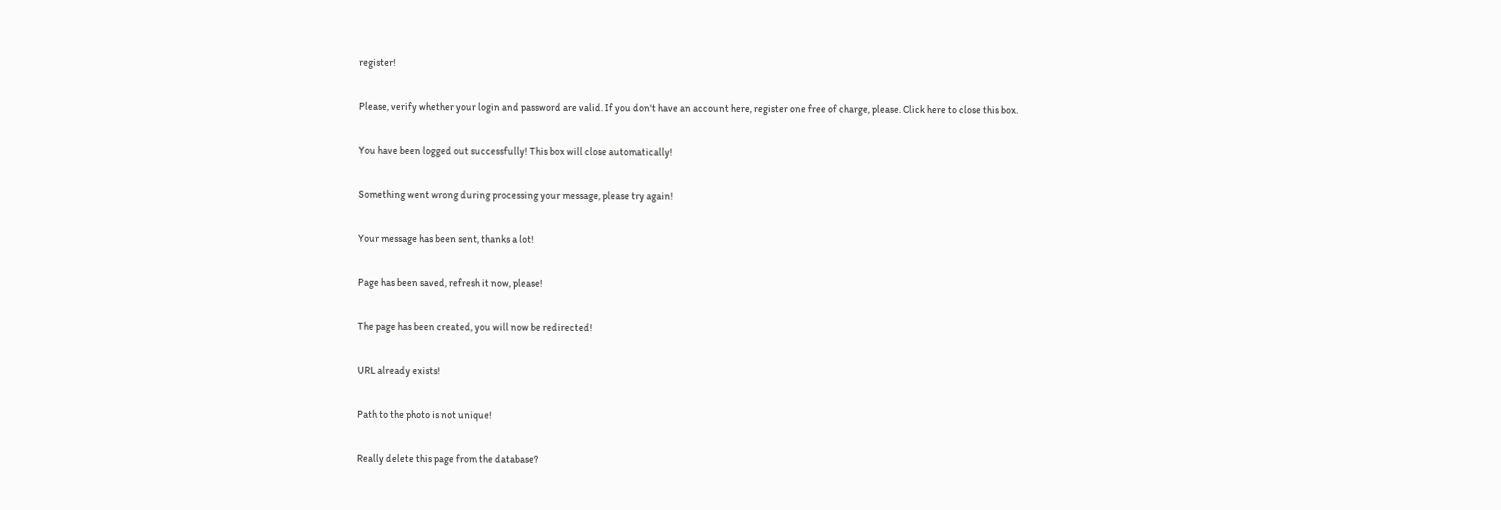register!

Please, verify whether your login and password are valid. If you don't have an account here, register one free of charge, please. Click here to close this box.

You have been logged out successfully! This box will close automatically!

Something went wrong during processing your message, please try again!

Your message has been sent, thanks a lot!

Page has been saved, refresh it now, please!

The page has been created, you will now be redirected!

URL already exists!

Path to the photo is not unique!

Really delete this page from the database?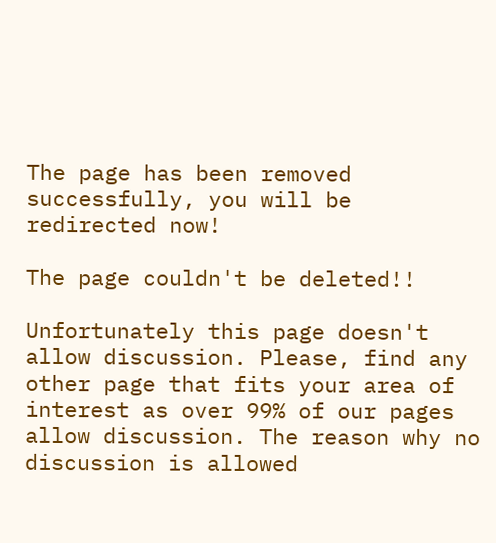The page has been removed successfully, you will be redirected now!

The page couldn't be deleted!!

Unfortunately this page doesn't allow discussion. Please, find any other page that fits your area of interest as over 99% of our pages allow discussion. The reason why no discussion is allowed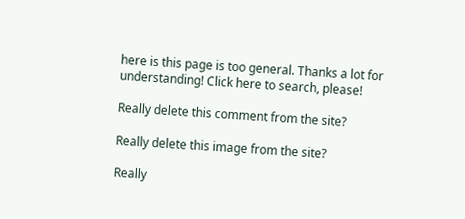here is this page is too general. Thanks a lot for understanding! Click here to search, please!

Really delete this comment from the site?

Really delete this image from the site?

Really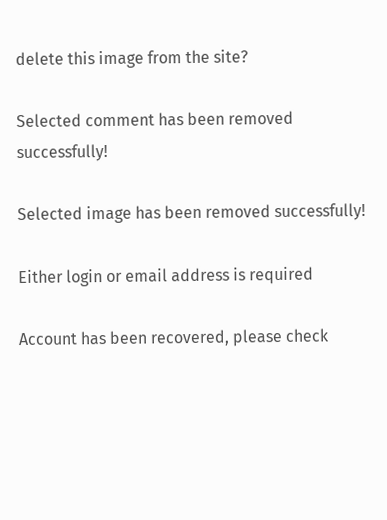delete this image from the site?

Selected comment has been removed successfully!

Selected image has been removed successfully!

Either login or email address is required

Account has been recovered, please check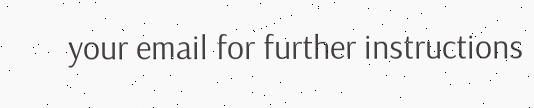your email for further instructions